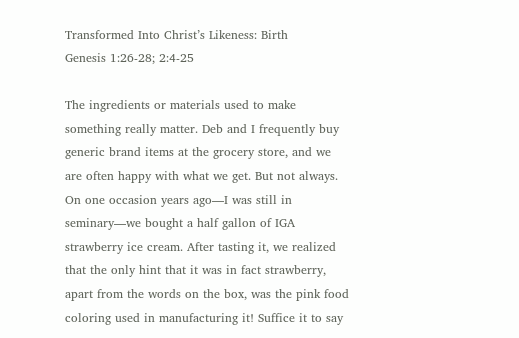Transformed Into Christ’s Likeness: Birth
Genesis 1:26-28; 2:4-25

The ingredients or materials used to make something really matter. Deb and I frequently buy generic brand items at the grocery store, and we are often happy with what we get. But not always. On one occasion years ago—I was still in seminary—we bought a half gallon of IGA strawberry ice cream. After tasting it, we realized that the only hint that it was in fact strawberry, apart from the words on the box, was the pink food coloring used in manufacturing it! Suffice it to say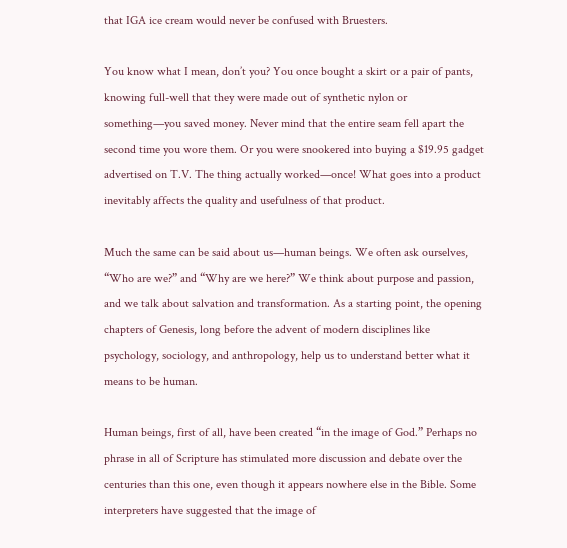that IGA ice cream would never be confused with Bruesters.

You know what I mean, don’t you? You once bought a skirt or a pair of pants, knowing full-well that they were made out of synthetic nylon or something—you saved money. Never mind that the entire seam fell apart the second time you wore them. Or you were snookered into buying a $19.95 gadget advertised on T.V. The thing actually worked—once! What goes into a product inevitably affects the quality and usefulness of that product.

Much the same can be said about us—human beings. We often ask ourselves, “Who are we?” and “Why are we here?” We think about purpose and passion, and we talk about salvation and transformation. As a starting point, the opening chapters of Genesis, long before the advent of modern disciplines like psychology, sociology, and anthropology, help us to understand better what it means to be human.

Human beings, first of all, have been created “in the image of God.” Perhaps no phrase in all of Scripture has stimulated more discussion and debate over the centuries than this one, even though it appears nowhere else in the Bible. Some interpreters have suggested that the image of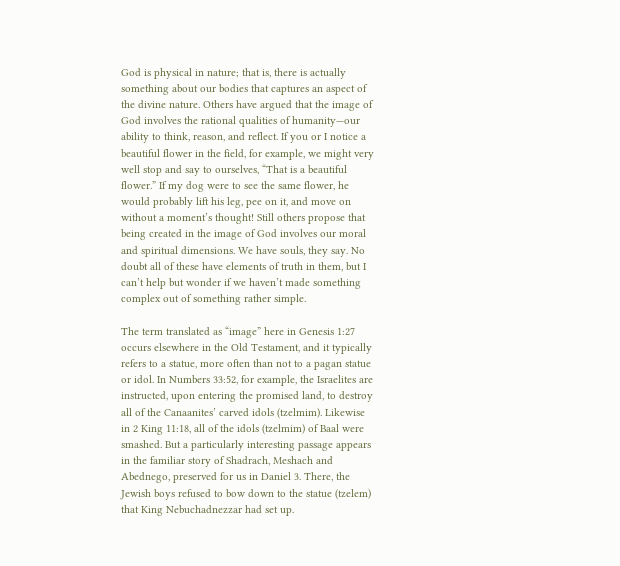God is physical in nature; that is, there is actually something about our bodies that captures an aspect of the divine nature. Others have argued that the image of God involves the rational qualities of humanity—our ability to think, reason, and reflect. If you or I notice a beautiful flower in the field, for example, we might very well stop and say to ourselves, “That is a beautiful flower.” If my dog were to see the same flower, he would probably lift his leg, pee on it, and move on without a moment’s thought! Still others propose that being created in the image of God involves our moral and spiritual dimensions. We have souls, they say. No doubt all of these have elements of truth in them, but I can’t help but wonder if we haven’t made something complex out of something rather simple.

The term translated as “image” here in Genesis 1:27 occurs elsewhere in the Old Testament, and it typically refers to a statue, more often than not to a pagan statue or idol. In Numbers 33:52, for example, the Israelites are instructed, upon entering the promised land, to destroy all of the Canaanites’ carved idols (tzelmim). Likewise in 2 King 11:18, all of the idols (tzelmim) of Baal were smashed. But a particularly interesting passage appears in the familiar story of Shadrach, Meshach and Abednego, preserved for us in Daniel 3. There, the Jewish boys refused to bow down to the statue (tzelem) that King Nebuchadnezzar had set up.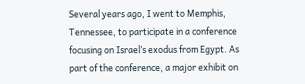Several years ago, I went to Memphis, Tennessee, to participate in a conference focusing on Israel’s exodus from Egypt. As part of the conference, a major exhibit on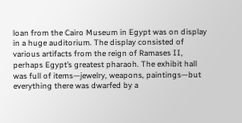loan from the Cairo Museum in Egypt was on display in a huge auditorium. The display consisted of various artifacts from the reign of Ramases II, perhaps Egypt’s greatest pharaoh. The exhibit hall was full of items—jewelry, weapons, paintings—but everything there was dwarfed by a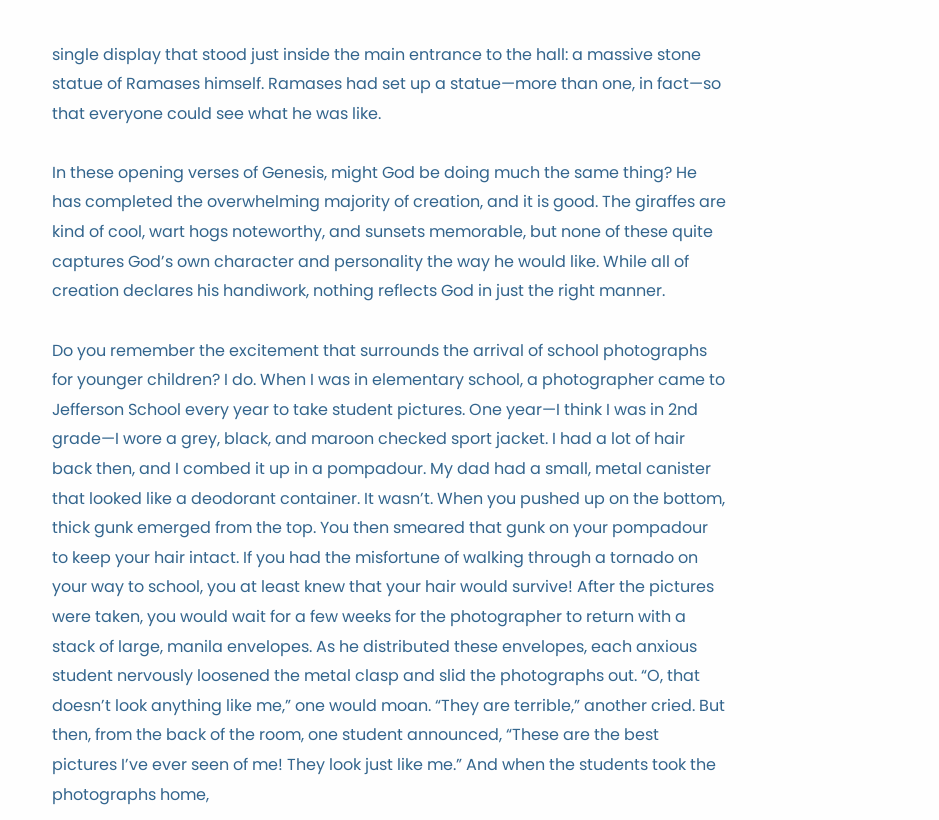single display that stood just inside the main entrance to the hall: a massive stone statue of Ramases himself. Ramases had set up a statue—more than one, in fact—so that everyone could see what he was like.

In these opening verses of Genesis, might God be doing much the same thing? He has completed the overwhelming majority of creation, and it is good. The giraffes are kind of cool, wart hogs noteworthy, and sunsets memorable, but none of these quite captures God’s own character and personality the way he would like. While all of creation declares his handiwork, nothing reflects God in just the right manner.

Do you remember the excitement that surrounds the arrival of school photographs for younger children? I do. When I was in elementary school, a photographer came to Jefferson School every year to take student pictures. One year—I think I was in 2nd grade—I wore a grey, black, and maroon checked sport jacket. I had a lot of hair back then, and I combed it up in a pompadour. My dad had a small, metal canister that looked like a deodorant container. It wasn’t. When you pushed up on the bottom, thick gunk emerged from the top. You then smeared that gunk on your pompadour to keep your hair intact. If you had the misfortune of walking through a tornado on your way to school, you at least knew that your hair would survive! After the pictures were taken, you would wait for a few weeks for the photographer to return with a stack of large, manila envelopes. As he distributed these envelopes, each anxious student nervously loosened the metal clasp and slid the photographs out. “O, that doesn’t look anything like me,” one would moan. “They are terrible,” another cried. But then, from the back of the room, one student announced, “These are the best pictures I’ve ever seen of me! They look just like me.” And when the students took the photographs home,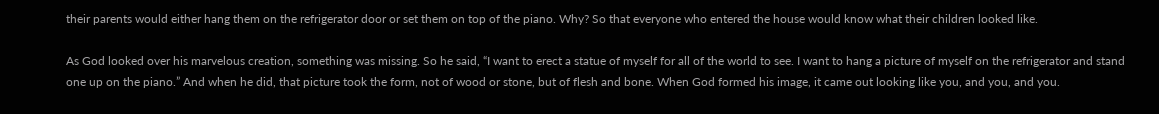their parents would either hang them on the refrigerator door or set them on top of the piano. Why? So that everyone who entered the house would know what their children looked like.

As God looked over his marvelous creation, something was missing. So he said, “I want to erect a statue of myself for all of the world to see. I want to hang a picture of myself on the refrigerator and stand one up on the piano.” And when he did, that picture took the form, not of wood or stone, but of flesh and bone. When God formed his image, it came out looking like you, and you, and you.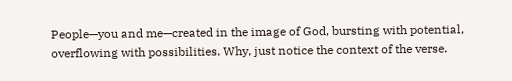People—you and me—created in the image of God, bursting with potential, overflowing with possibilities. Why, just notice the context of the verse.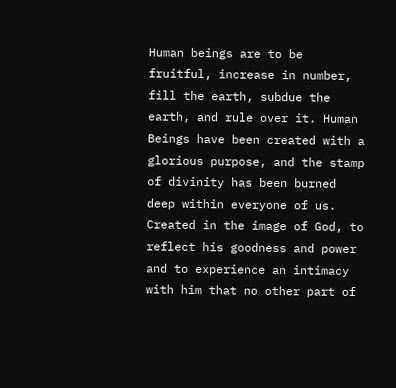Human beings are to be fruitful, increase in number, fill the earth, subdue the earth, and rule over it. Human Beings have been created with a glorious purpose, and the stamp of divinity has been burned deep within everyone of us. Created in the image of God, to reflect his goodness and power and to experience an intimacy with him that no other part of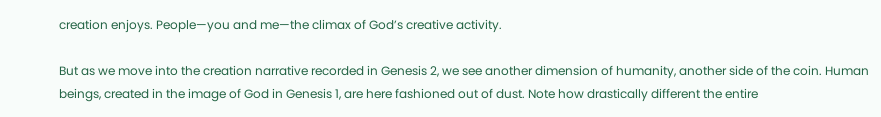creation enjoys. People—you and me—the climax of God’s creative activity.

But as we move into the creation narrative recorded in Genesis 2, we see another dimension of humanity, another side of the coin. Human beings, created in the image of God in Genesis 1, are here fashioned out of dust. Note how drastically different the entire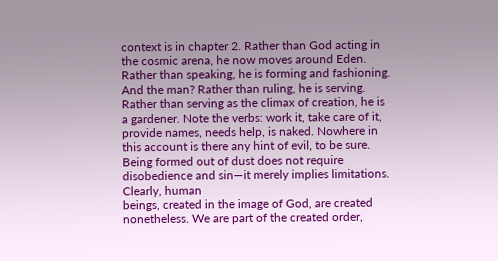context is in chapter 2. Rather than God acting in the cosmic arena, he now moves around Eden. Rather than speaking, he is forming and fashioning. And the man? Rather than ruling, he is serving. Rather than serving as the climax of creation, he is a gardener. Note the verbs: work it, take care of it, provide names, needs help, is naked. Nowhere in this account is there any hint of evil, to be sure. Being formed out of dust does not require disobedience and sin—it merely implies limitations. Clearly, human
beings, created in the image of God, are created nonetheless. We are part of the created order,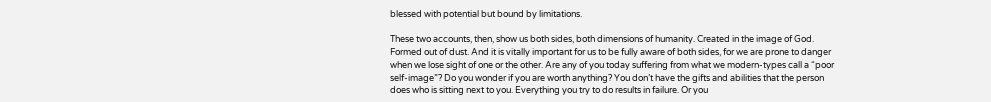blessed with potential but bound by limitations.

These two accounts, then, show us both sides, both dimensions of humanity. Created in the image of God. Formed out of dust. And it is vitally important for us to be fully aware of both sides, for we are prone to danger when we lose sight of one or the other. Are any of you today suffering from what we modern-types call a “poor self-image”? Do you wonder if you are worth anything? You don’t have the gifts and abilities that the person does who is sitting next to you. Everything you try to do results in failure. Or you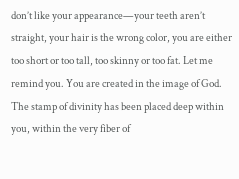don’t like your appearance—your teeth aren’t straight, your hair is the wrong color, you are either too short or too tall, too skinny or too fat. Let me remind you. You are created in the image of God. The stamp of divinity has been placed deep within you, within the very fiber of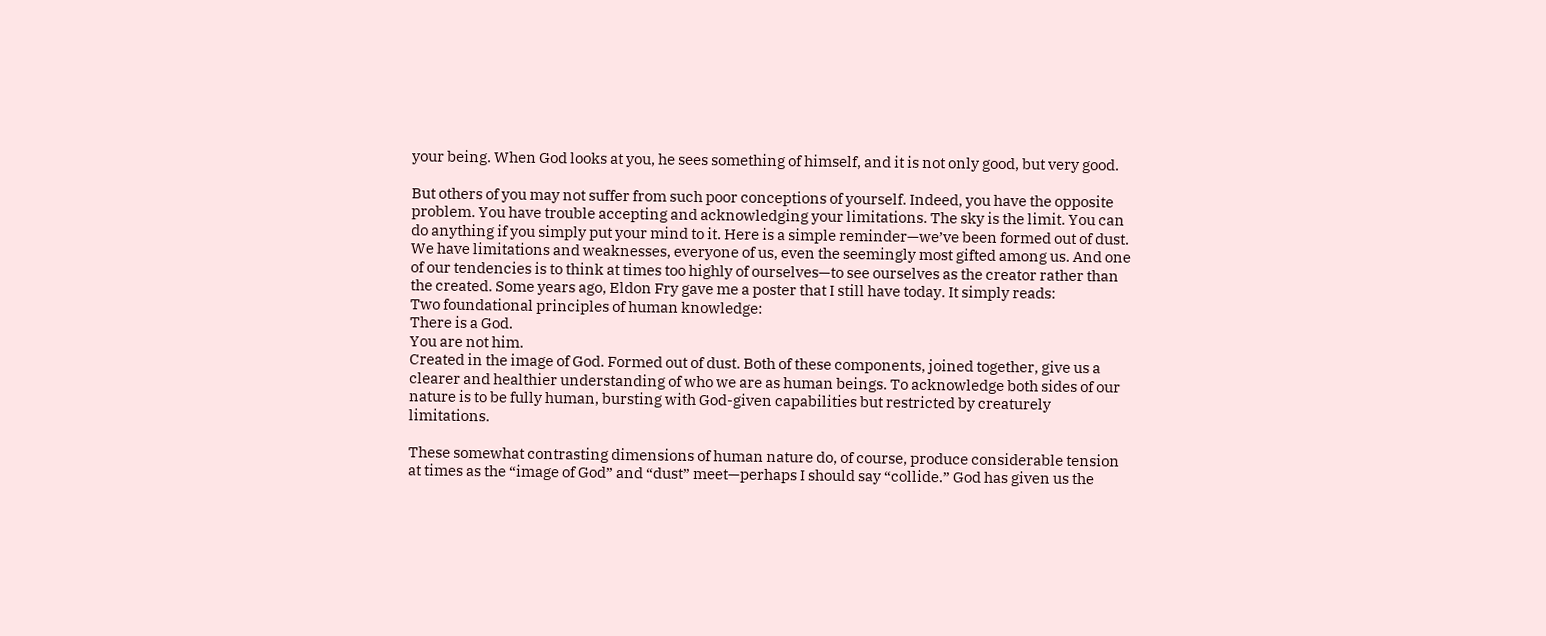your being. When God looks at you, he sees something of himself, and it is not only good, but very good.

But others of you may not suffer from such poor conceptions of yourself. Indeed, you have the opposite problem. You have trouble accepting and acknowledging your limitations. The sky is the limit. You can do anything if you simply put your mind to it. Here is a simple reminder—we’ve been formed out of dust. We have limitations and weaknesses, everyone of us, even the seemingly most gifted among us. And one of our tendencies is to think at times too highly of ourselves—to see ourselves as the creator rather than the created. Some years ago, Eldon Fry gave me a poster that I still have today. It simply reads:
Two foundational principles of human knowledge:
There is a God.
You are not him.
Created in the image of God. Formed out of dust. Both of these components, joined together, give us a clearer and healthier understanding of who we are as human beings. To acknowledge both sides of our nature is to be fully human, bursting with God-given capabilities but restricted by creaturely limitations.

These somewhat contrasting dimensions of human nature do, of course, produce considerable tension at times as the “image of God” and “dust” meet—perhaps I should say “collide.” God has given us the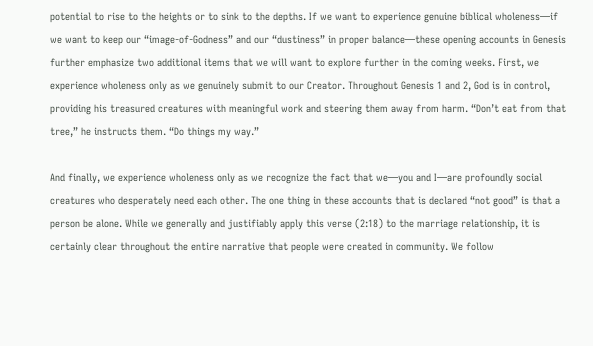potential to rise to the heights or to sink to the depths. If we want to experience genuine biblical wholeness—if we want to keep our “image-of-Godness” and our “dustiness” in proper balance—these opening accounts in Genesis further emphasize two additional items that we will want to explore further in the coming weeks. First, we experience wholeness only as we genuinely submit to our Creator. Throughout Genesis 1 and 2, God is in control, providing his treasured creatures with meaningful work and steering them away from harm. “Don’t eat from that tree,” he instructs them. “Do things my way.”

And finally, we experience wholeness only as we recognize the fact that we—you and I—are profoundly social creatures who desperately need each other. The one thing in these accounts that is declared “not good” is that a person be alone. While we generally and justifiably apply this verse (2:18) to the marriage relationship, it is certainly clear throughout the entire narrative that people were created in community. We follow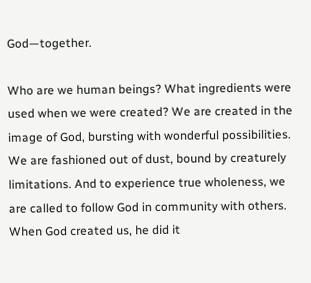God—together.

Who are we human beings? What ingredients were used when we were created? We are created in the image of God, bursting with wonderful possibilities. We are fashioned out of dust, bound by creaturely limitations. And to experience true wholeness, we are called to follow God in community with others. When God created us, he did it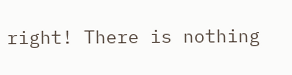right! There is nothing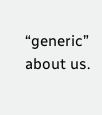“generic” about us.